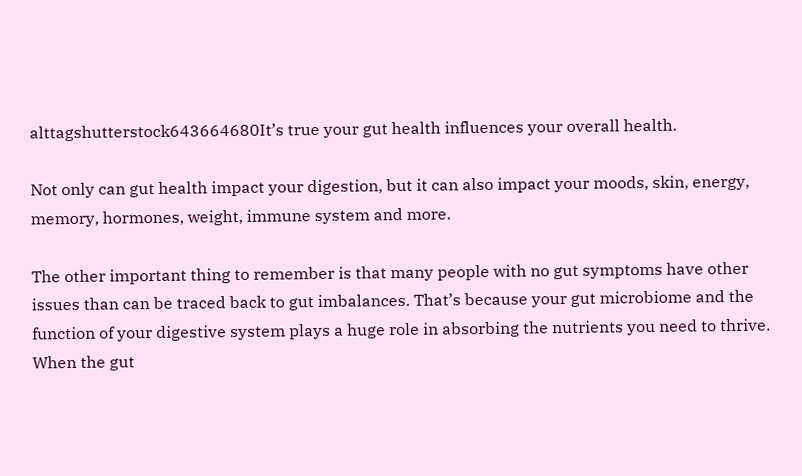alttagshutterstock643664680It’s true your gut health influences your overall health.

Not only can gut health impact your digestion, but it can also impact your moods, skin, energy, memory, hormones, weight, immune system and more.

The other important thing to remember is that many people with no gut symptoms have other issues than can be traced back to gut imbalances. That’s because your gut microbiome and the function of your digestive system plays a huge role in absorbing the nutrients you need to thrive. When the gut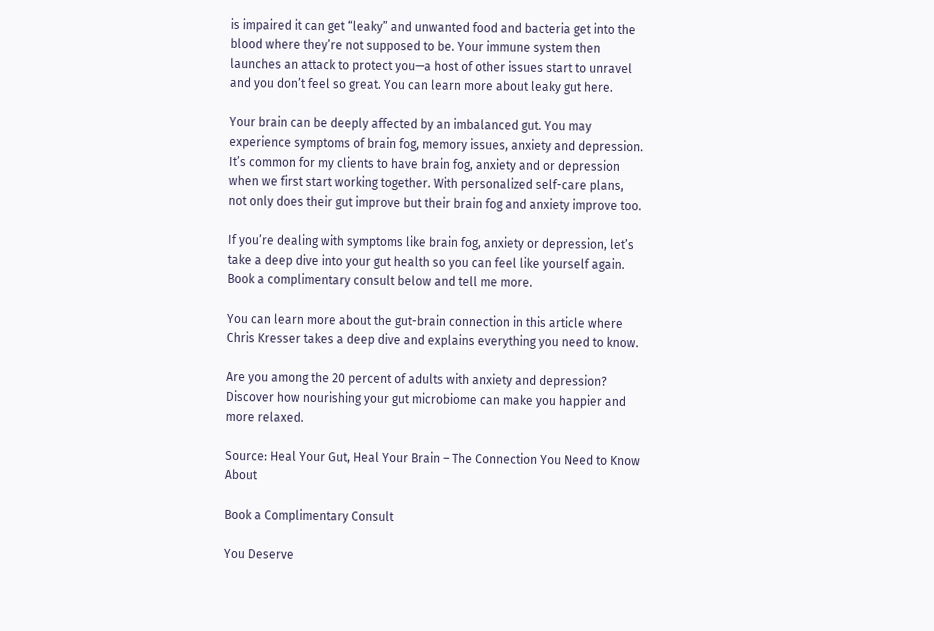is impaired it can get “leaky” and unwanted food and bacteria get into the blood where they’re not supposed to be. Your immune system then launches an attack to protect you—a host of other issues start to unravel and you don’t feel so great. You can learn more about leaky gut here.

Your brain can be deeply affected by an imbalanced gut. You may experience symptoms of brain fog, memory issues, anxiety and depression. It’s common for my clients to have brain fog, anxiety and or depression when we first start working together. With personalized self-care plans, not only does their gut improve but their brain fog and anxiety improve too.

If you’re dealing with symptoms like brain fog, anxiety or depression, let’s take a deep dive into your gut health so you can feel like yourself again. Book a complimentary consult below and tell me more.

You can learn more about the gut-brain connection in this article where Chris Kresser takes a deep dive and explains everything you need to know.

Are you among the 20 percent of adults with anxiety and depression? Discover how nourishing your gut microbiome can make you happier and more relaxed.

Source: Heal Your Gut, Heal Your Brain – The Connection You Need to Know About

Book a Complimentary Consult

You Deserve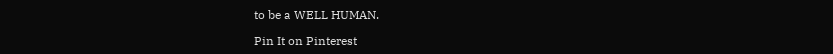to be a WELL HUMAN.

Pin It on Pinterest